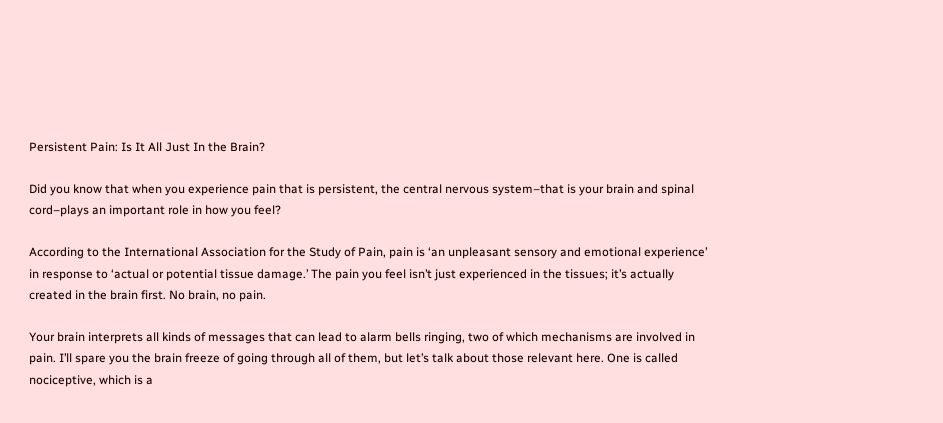Persistent Pain: Is It All Just In the Brain?

Did you know that when you experience pain that is persistent, the central nervous system–that is your brain and spinal cord–plays an important role in how you feel?

According to the International Association for the Study of Pain, pain is ‘an unpleasant sensory and emotional experience’ in response to ‘actual or potential tissue damage.’ The pain you feel isn’t just experienced in the tissues; it’s actually created in the brain first. No brain, no pain.

Your brain interprets all kinds of messages that can lead to alarm bells ringing, two of which mechanisms are involved in pain. I’ll spare you the brain freeze of going through all of them, but let’s talk about those relevant here. One is called nociceptive, which is a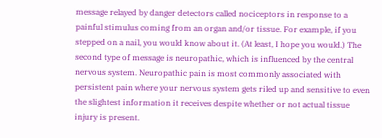message relayed by danger detectors called nociceptors in response to a painful stimulus coming from an organ and/or tissue. For example, if you stepped on a nail, you would know about it. (At least, I hope you would.) The second type of message is neuropathic, which is influenced by the central nervous system. Neuropathic pain is most commonly associated with persistent pain where your nervous system gets riled up and sensitive to even the slightest information it receives despite whether or not actual tissue injury is present.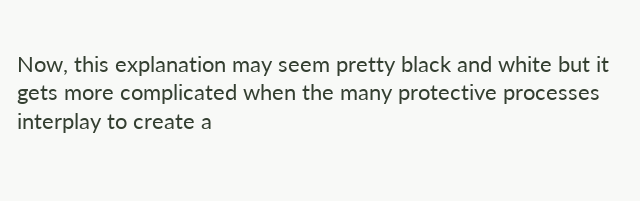Now, this explanation may seem pretty black and white but it gets more complicated when the many protective processes interplay to create a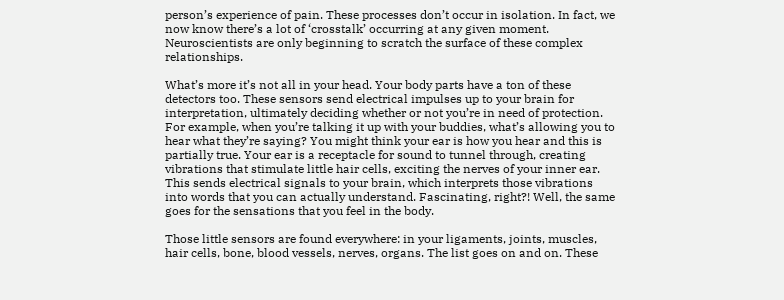person’s experience of pain. These processes don’t occur in isolation. In fact, we now know there’s a lot of ‘crosstalk’ occurring at any given moment. Neuroscientists are only beginning to scratch the surface of these complex relationships.

What’s more it’s not all in your head. Your body parts have a ton of these detectors too. These sensors send electrical impulses up to your brain for interpretation, ultimately deciding whether or not you’re in need of protection. For example, when you’re talking it up with your buddies, what’s allowing you to hear what they’re saying? You might think your ear is how you hear and this is partially true. Your ear is a receptacle for sound to tunnel through, creating vibrations that stimulate little hair cells, exciting the nerves of your inner ear. This sends electrical signals to your brain, which interprets those vibrations into words that you can actually understand. Fascinating, right?! Well, the same goes for the sensations that you feel in the body.

Those little sensors are found everywhere: in your ligaments, joints, muscles, hair cells, bone, blood vessels, nerves, organs. The list goes on and on. These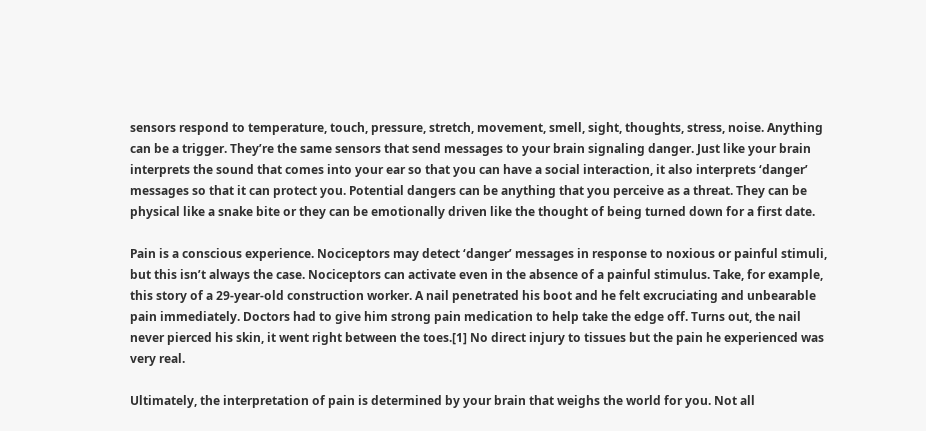sensors respond to temperature, touch, pressure, stretch, movement, smell, sight, thoughts, stress, noise. Anything can be a trigger. They’re the same sensors that send messages to your brain signaling danger. Just like your brain interprets the sound that comes into your ear so that you can have a social interaction, it also interprets ‘danger’ messages so that it can protect you. Potential dangers can be anything that you perceive as a threat. They can be physical like a snake bite or they can be emotionally driven like the thought of being turned down for a first date.

Pain is a conscious experience. Nociceptors may detect ‘danger’ messages in response to noxious or painful stimuli, but this isn’t always the case. Nociceptors can activate even in the absence of a painful stimulus. Take, for example, this story of a 29-year-old construction worker. A nail penetrated his boot and he felt excruciating and unbearable pain immediately. Doctors had to give him strong pain medication to help take the edge off. Turns out, the nail never pierced his skin, it went right between the toes.[1] No direct injury to tissues but the pain he experienced was very real.

Ultimately, the interpretation of pain is determined by your brain that weighs the world for you. Not all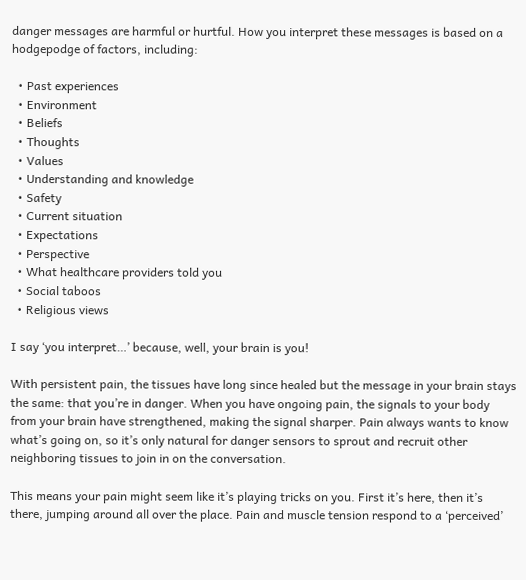danger messages are harmful or hurtful. How you interpret these messages is based on a hodgepodge of factors, including:

  • Past experiences
  • Environment
  • Beliefs
  • Thoughts
  • Values
  • Understanding and knowledge
  • Safety
  • Current situation
  • Expectations
  • Perspective
  • What healthcare providers told you
  • Social taboos
  • Religious views

I say ‘you interpret…’ because, well, your brain is you!

With persistent pain, the tissues have long since healed but the message in your brain stays the same: that you’re in danger. When you have ongoing pain, the signals to your body from your brain have strengthened, making the signal sharper. Pain always wants to know what’s going on, so it’s only natural for danger sensors to sprout and recruit other neighboring tissues to join in on the conversation.

This means your pain might seem like it’s playing tricks on you. First it’s here, then it’s there, jumping around all over the place. Pain and muscle tension respond to a ‘perceived’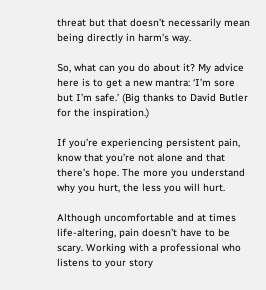threat but that doesn’t necessarily mean being directly in harm’s way.

So, what can you do about it? My advice here is to get a new mantra: ‘I’m sore but I’m safe.’ (Big thanks to David Butler for the inspiration.)

If you’re experiencing persistent pain, know that you’re not alone and that there’s hope. The more you understand why you hurt, the less you will hurt.

Although uncomfortable and at times life-altering, pain doesn’t have to be scary. Working with a professional who listens to your story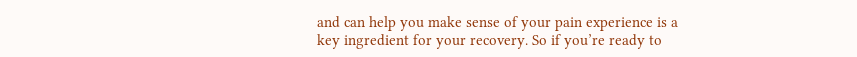and can help you make sense of your pain experience is a key ingredient for your recovery. So if you’re ready to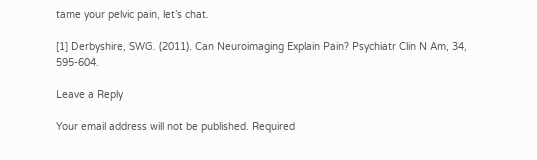tame your pelvic pain, let’s chat.

[1] Derbyshire, SWG. (2011). Can Neuroimaging Explain Pain? Psychiatr Clin N Am, 34, 595-604.

Leave a Reply

Your email address will not be published. Required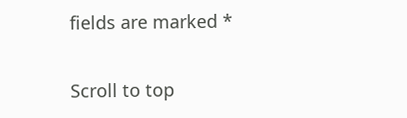fields are marked *

Scroll to top